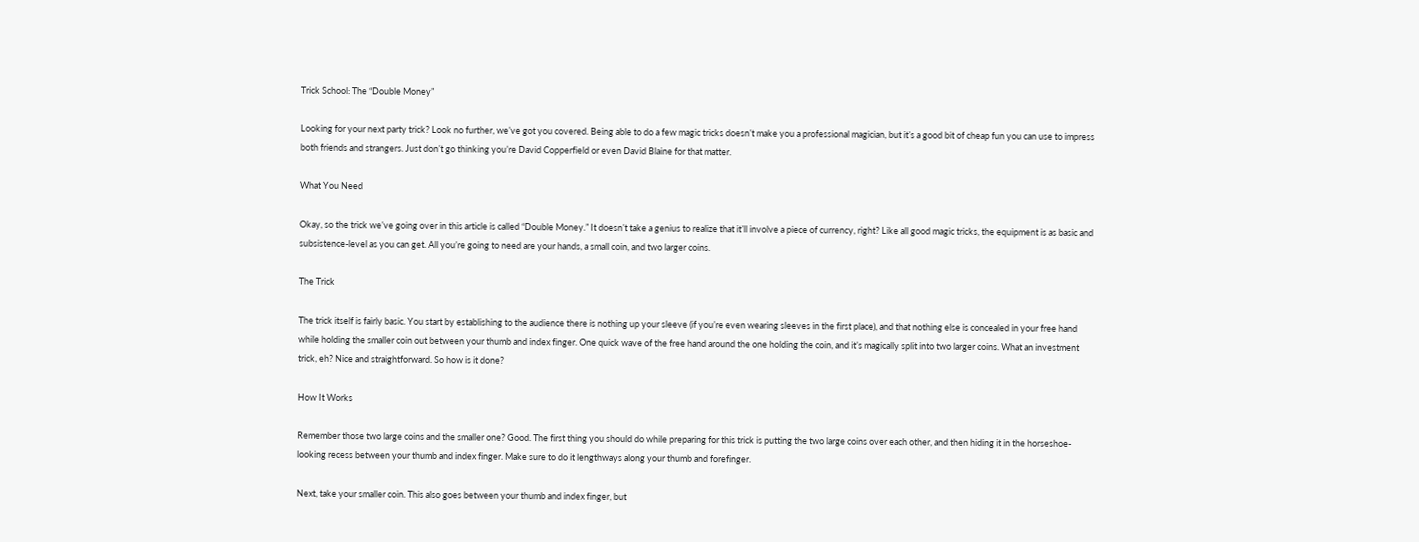Trick School: The “Double Money”

Looking for your next party trick? Look no further, we’ve got you covered. Being able to do a few magic tricks doesn’t make you a professional magician, but it’s a good bit of cheap fun you can use to impress both friends and strangers. Just don’t go thinking you’re David Copperfield or even David Blaine for that matter.

What You Need

Okay, so the trick we’ve going over in this article is called “Double Money.” It doesn’t take a genius to realize that it’ll involve a piece of currency, right? Like all good magic tricks, the equipment is as basic and subsistence-level as you can get. All you’re going to need are your hands, a small coin, and two larger coins.

The Trick

The trick itself is fairly basic. You start by establishing to the audience there is nothing up your sleeve (if you’re even wearing sleeves in the first place), and that nothing else is concealed in your free hand while holding the smaller coin out between your thumb and index finger. One quick wave of the free hand around the one holding the coin, and it’s magically split into two larger coins. What an investment trick, eh? Nice and straightforward. So how is it done?

How It Works

Remember those two large coins and the smaller one? Good. The first thing you should do while preparing for this trick is putting the two large coins over each other, and then hiding it in the horseshoe-looking recess between your thumb and index finger. Make sure to do it lengthways along your thumb and forefinger.

Next, take your smaller coin. This also goes between your thumb and index finger, but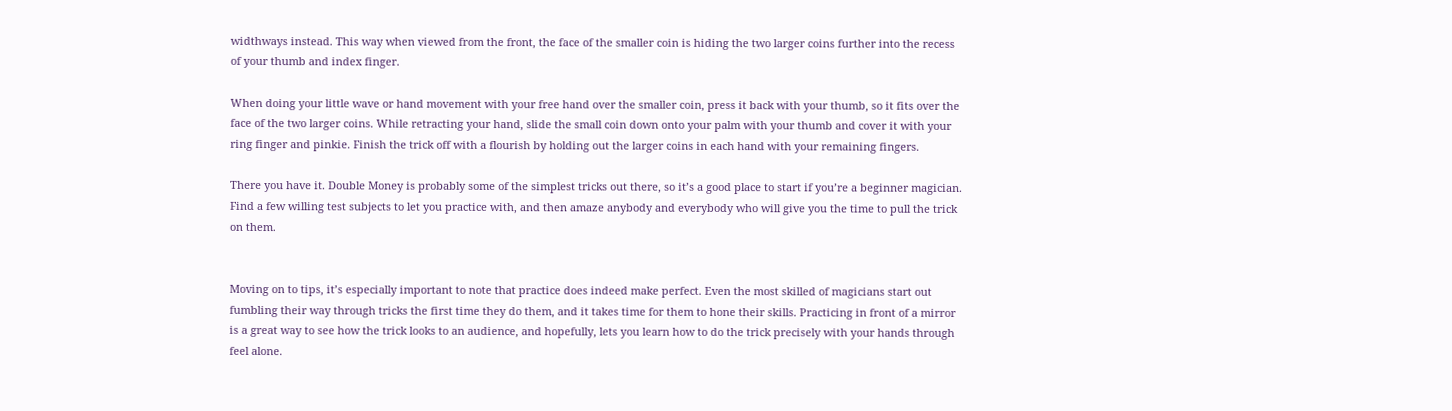widthways instead. This way when viewed from the front, the face of the smaller coin is hiding the two larger coins further into the recess of your thumb and index finger.

When doing your little wave or hand movement with your free hand over the smaller coin, press it back with your thumb, so it fits over the face of the two larger coins. While retracting your hand, slide the small coin down onto your palm with your thumb and cover it with your ring finger and pinkie. Finish the trick off with a flourish by holding out the larger coins in each hand with your remaining fingers.

There you have it. Double Money is probably some of the simplest tricks out there, so it’s a good place to start if you’re a beginner magician. Find a few willing test subjects to let you practice with, and then amaze anybody and everybody who will give you the time to pull the trick on them.


Moving on to tips, it’s especially important to note that practice does indeed make perfect. Even the most skilled of magicians start out fumbling their way through tricks the first time they do them, and it takes time for them to hone their skills. Practicing in front of a mirror is a great way to see how the trick looks to an audience, and hopefully, lets you learn how to do the trick precisely with your hands through feel alone.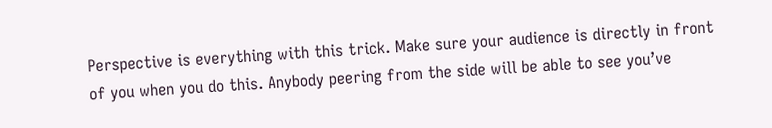Perspective is everything with this trick. Make sure your audience is directly in front of you when you do this. Anybody peering from the side will be able to see you’ve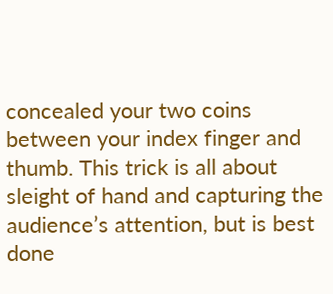concealed your two coins between your index finger and thumb. This trick is all about sleight of hand and capturing the audience’s attention, but is best done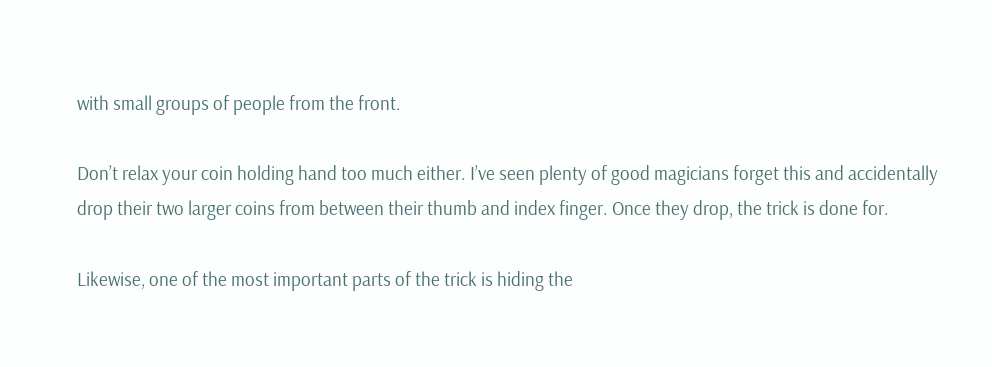with small groups of people from the front.

Don’t relax your coin holding hand too much either. I’ve seen plenty of good magicians forget this and accidentally drop their two larger coins from between their thumb and index finger. Once they drop, the trick is done for.

Likewise, one of the most important parts of the trick is hiding the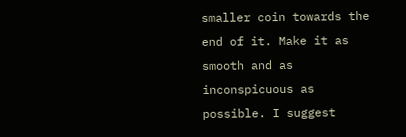smaller coin towards the end of it. Make it as smooth and as inconspicuous as possible. I suggest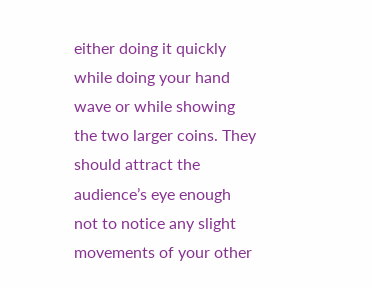either doing it quickly while doing your hand wave or while showing the two larger coins. They should attract the audience’s eye enough not to notice any slight movements of your other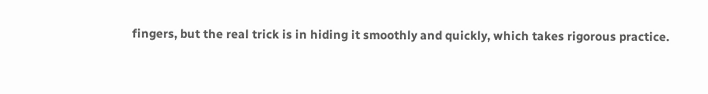fingers, but the real trick is in hiding it smoothly and quickly, which takes rigorous practice.